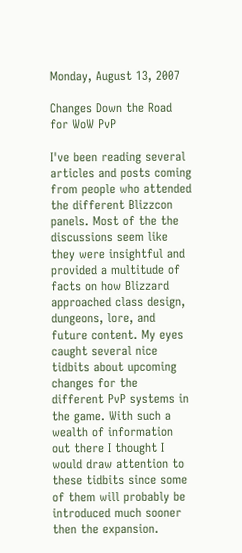Monday, August 13, 2007

Changes Down the Road for WoW PvP

I've been reading several articles and posts coming from people who attended the different Blizzcon panels. Most of the the discussions seem like they were insightful and provided a multitude of facts on how Blizzard approached class design, dungeons, lore, and future content. My eyes caught several nice tidbits about upcoming changes for the different PvP systems in the game. With such a wealth of information out there I thought I would draw attention to these tidbits since some of them will probably be introduced much sooner then the expansion.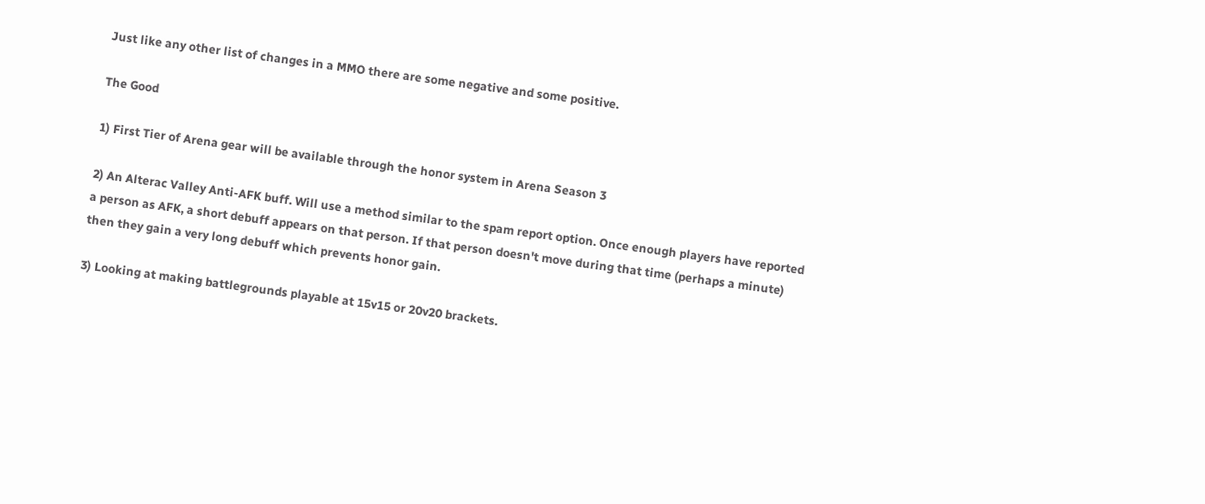Just like any other list of changes in a MMO there are some negative and some positive.

The Good

1) First Tier of Arena gear will be available through the honor system in Arena Season 3

2) An Alterac Valley Anti-AFK buff. Will use a method similar to the spam report option. Once enough players have reported a person as AFK, a short debuff appears on that person. If that person doesn't move during that time (perhaps a minute) then they gain a very long debuff which prevents honor gain.

3) Looking at making battlegrounds playable at 15v15 or 20v20 brackets.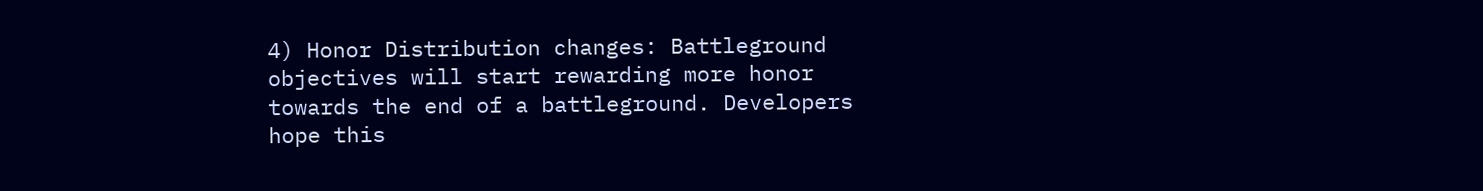4) Honor Distribution changes: Battleground objectives will start rewarding more honor towards the end of a battleground. Developers hope this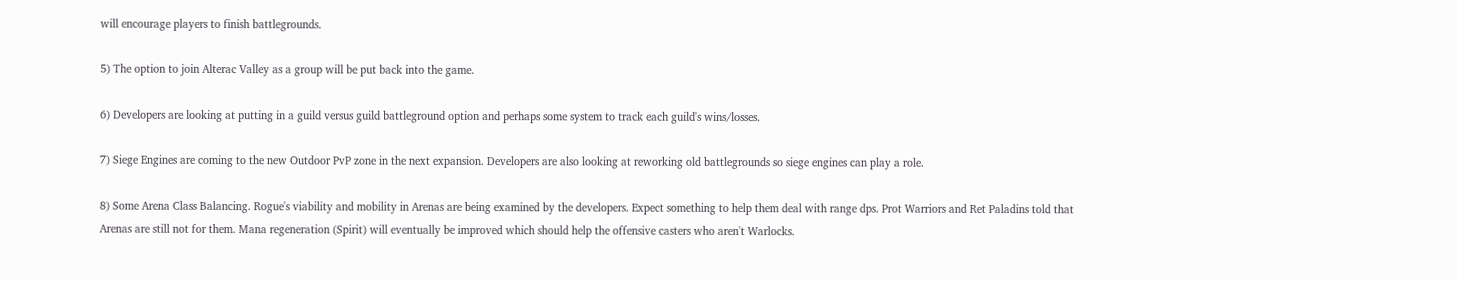will encourage players to finish battlegrounds.

5) The option to join Alterac Valley as a group will be put back into the game.

6) Developers are looking at putting in a guild versus guild battleground option and perhaps some system to track each guild's wins/losses.

7) Siege Engines are coming to the new Outdoor PvP zone in the next expansion. Developers are also looking at reworking old battlegrounds so siege engines can play a role.

8) Some Arena Class Balancing. Rogue's viability and mobility in Arenas are being examined by the developers. Expect something to help them deal with range dps. Prot Warriors and Ret Paladins told that Arenas are still not for them. Mana regeneration (Spirit) will eventually be improved which should help the offensive casters who aren't Warlocks.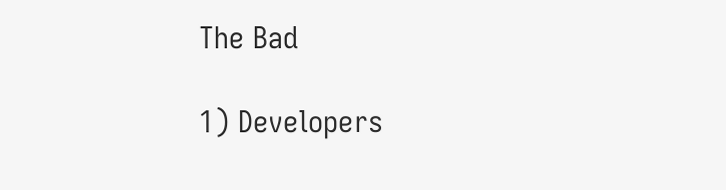The Bad

1) Developers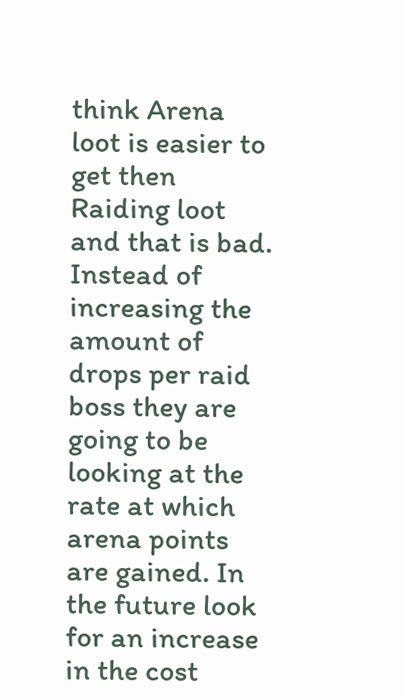think Arena loot is easier to get then Raiding loot and that is bad. Instead of increasing the amount of drops per raid boss they are going to be looking at the rate at which arena points are gained. In the future look for an increase in the cost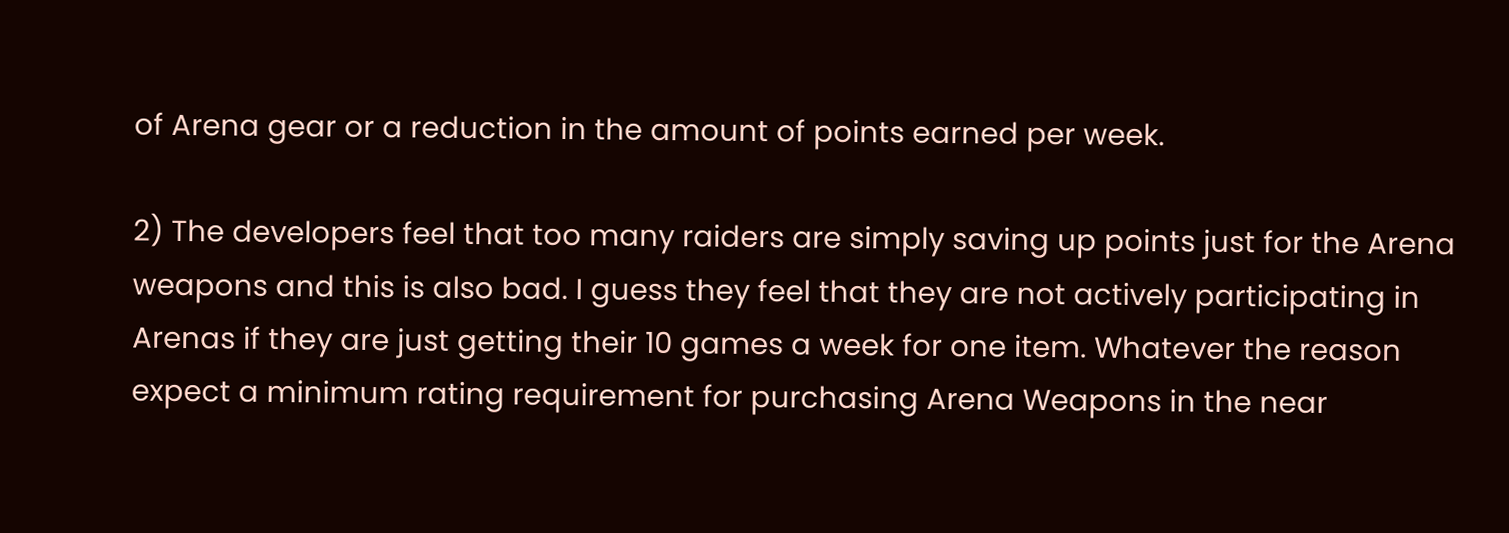of Arena gear or a reduction in the amount of points earned per week.

2) The developers feel that too many raiders are simply saving up points just for the Arena weapons and this is also bad. I guess they feel that they are not actively participating in Arenas if they are just getting their 10 games a week for one item. Whatever the reason expect a minimum rating requirement for purchasing Arena Weapons in the near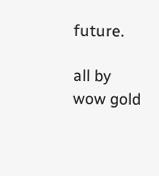future.

all by wow gold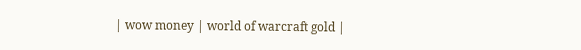| wow money | world of warcraft gold |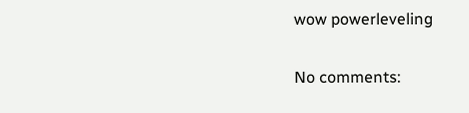wow powerleveling

No comments: